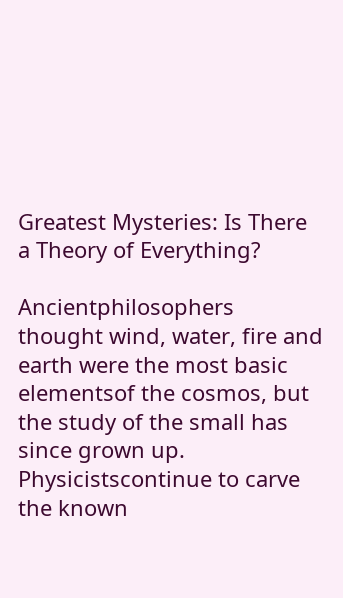Greatest Mysteries: Is There a Theory of Everything?

Ancientphilosophers thought wind, water, fire and earth were the most basic elementsof the cosmos, but the study of the small has since grown up. Physicistscontinue to carve the known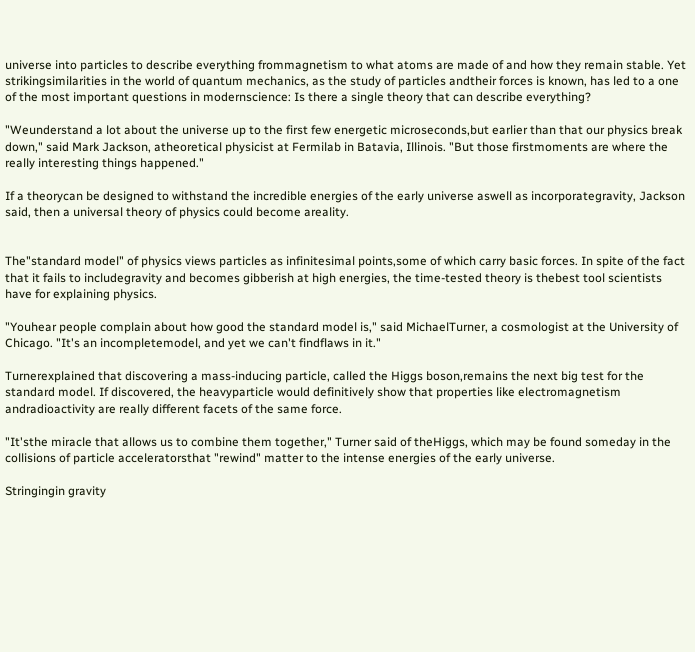universe into particles to describe everything frommagnetism to what atoms are made of and how they remain stable. Yet strikingsimilarities in the world of quantum mechanics, as the study of particles andtheir forces is known, has led to a one of the most important questions in modernscience: Is there a single theory that can describe everything?

"Weunderstand a lot about the universe up to the first few energetic microseconds,but earlier than that our physics break down," said Mark Jackson, atheoretical physicist at Fermilab in Batavia, Illinois. "But those firstmoments are where the really interesting things happened."

If a theorycan be designed to withstand the incredible energies of the early universe aswell as incorporategravity, Jackson said, then a universal theory of physics could become areality.


The"standard model" of physics views particles as infinitesimal points,some of which carry basic forces. In spite of the fact that it fails to includegravity and becomes gibberish at high energies, the time-tested theory is thebest tool scientists have for explaining physics.

"Youhear people complain about how good the standard model is," said MichaelTurner, a cosmologist at the University of Chicago. "It's an incompletemodel, and yet we can't findflaws in it."

Turnerexplained that discovering a mass-inducing particle, called the Higgs boson,remains the next big test for the standard model. If discovered, the heavyparticle would definitively show that properties like electromagnetism andradioactivity are really different facets of the same force.

"It'sthe miracle that allows us to combine them together," Turner said of theHiggs, which may be found someday in the collisions of particle acceleratorsthat "rewind" matter to the intense energies of the early universe.

Stringingin gravity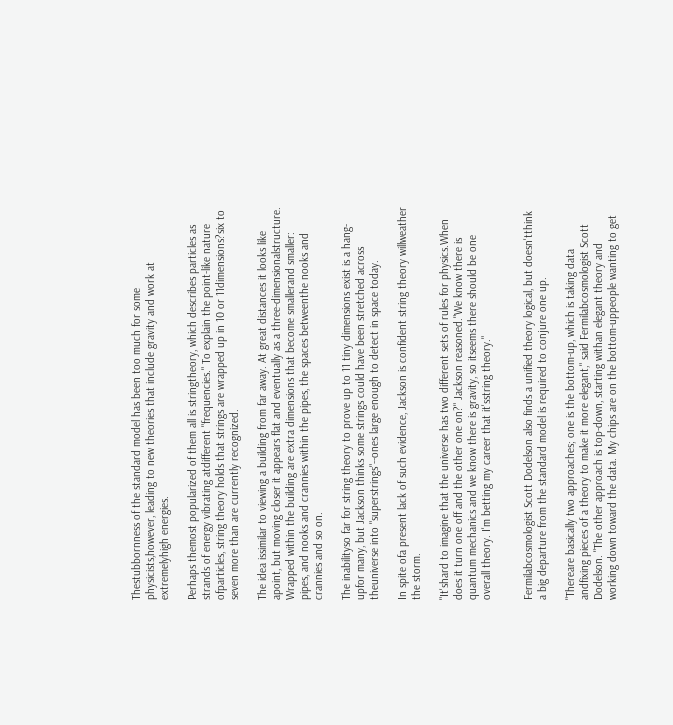Thestubbornness of the standard model has been too much for some physicists,however, leading to new theories that include gravity and work at extremelyhigh energies.

Perhaps themost popularized of them all is stringtheory, which describes particles as strands of energy vibrating atdifferent "frequencies." To explain the point-like nature ofparticles, string theory holds that strings are wrapped up in 10 or 11dimensions?six to seven more than are currently recognized.

The idea issimilar to viewing a building from far away. At great distances it looks like apoint, but moving closer it appears flat and eventually as a three-dimensionalstructure. Wrapped within the building are extra dimensions that become smallerand smaller: pipes, and nooks and crannies within the pipes, the spaces betweenthe nooks and crannies and so on.

The inabilityso far for string theory to prove up to 11 tiny dimensions exist is a hang-upfor many, but Jackson thinks some strings could have been stretched across theuniverse into "superstrings"--ones large enough to detect in space today.

In spite ofa present lack of such evidence, Jackson is confident string theory willweather the storm.

"It'shard to imagine that the universe has two different sets of rules for physics.When does it turn one off and the other one on?" Jackson reasoned."We know there is quantum mechanics and we know there is gravity, so itseems there should be one overall theory. I'm betting my career that it'sstring theory."


Fermilabcosmologist Scott Dodelson also finds a unified theory logical, but doesn'tthink a big departure from the standard model is required to conjure one up.

"Thereare basically two approaches; one is the bottom-up, which is taking data andfixing pieces of a theory to make it more elegant," said Fermilabcosmologist Scott Dodelson. "The other approach is top-down, starting withan elegant theory and working down toward the data. My chips are on the bottom-uppeople wanting to get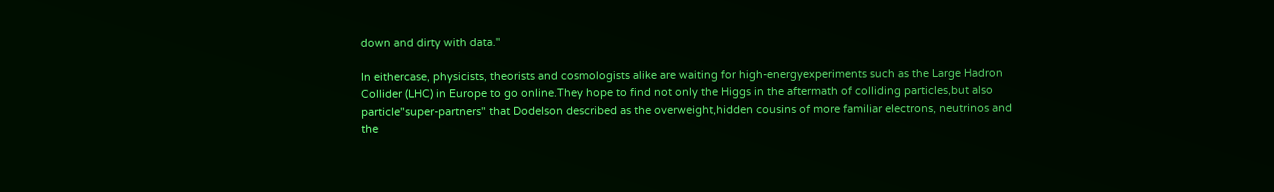down and dirty with data."

In eithercase, physicists, theorists and cosmologists alike are waiting for high-energyexperiments such as the Large Hadron Collider (LHC) in Europe to go online.They hope to find not only the Higgs in the aftermath of colliding particles,but also particle"super-partners" that Dodelson described as the overweight,hidden cousins of more familiar electrons, neutrinos and the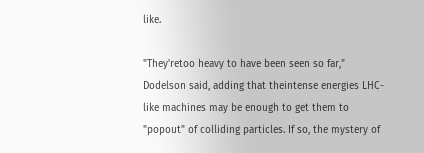like.

"They'retoo heavy to have been seen so far," Dodelson said, adding that theintense energies LHC-like machines may be enough to get them to "popout" of colliding particles. If so, the mystery of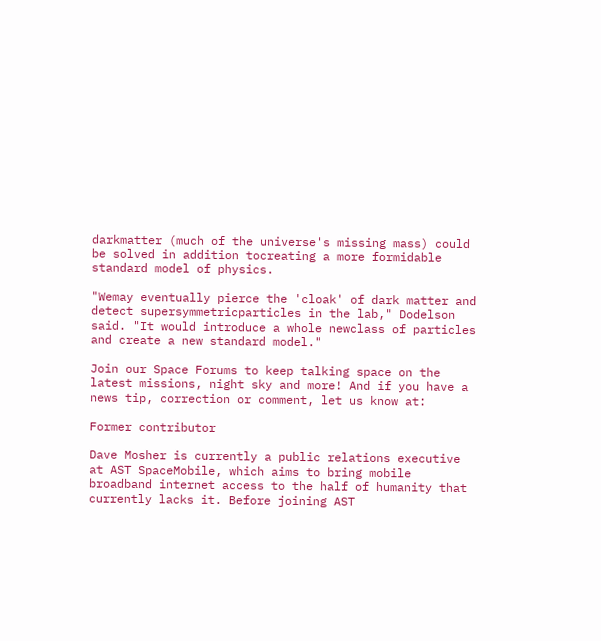darkmatter (much of the universe's missing mass) could be solved in addition tocreating a more formidable standard model of physics.

"Wemay eventually pierce the 'cloak' of dark matter and detect supersymmetricparticles in the lab," Dodelson said. "It would introduce a whole newclass of particles and create a new standard model."

Join our Space Forums to keep talking space on the latest missions, night sky and more! And if you have a news tip, correction or comment, let us know at:

Former contributor

Dave Mosher is currently a public relations executive at AST SpaceMobile, which aims to bring mobile broadband internet access to the half of humanity that currently lacks it. Before joining AST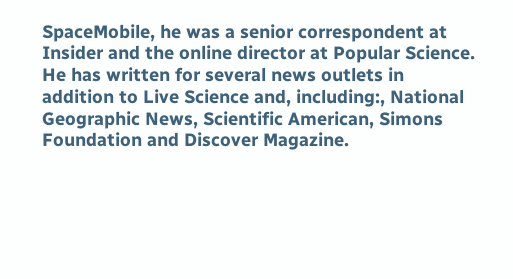SpaceMobile, he was a senior correspondent at Insider and the online director at Popular Science. He has written for several news outlets in addition to Live Science and, including:, National Geographic News, Scientific American, Simons Foundation and Discover Magazine.